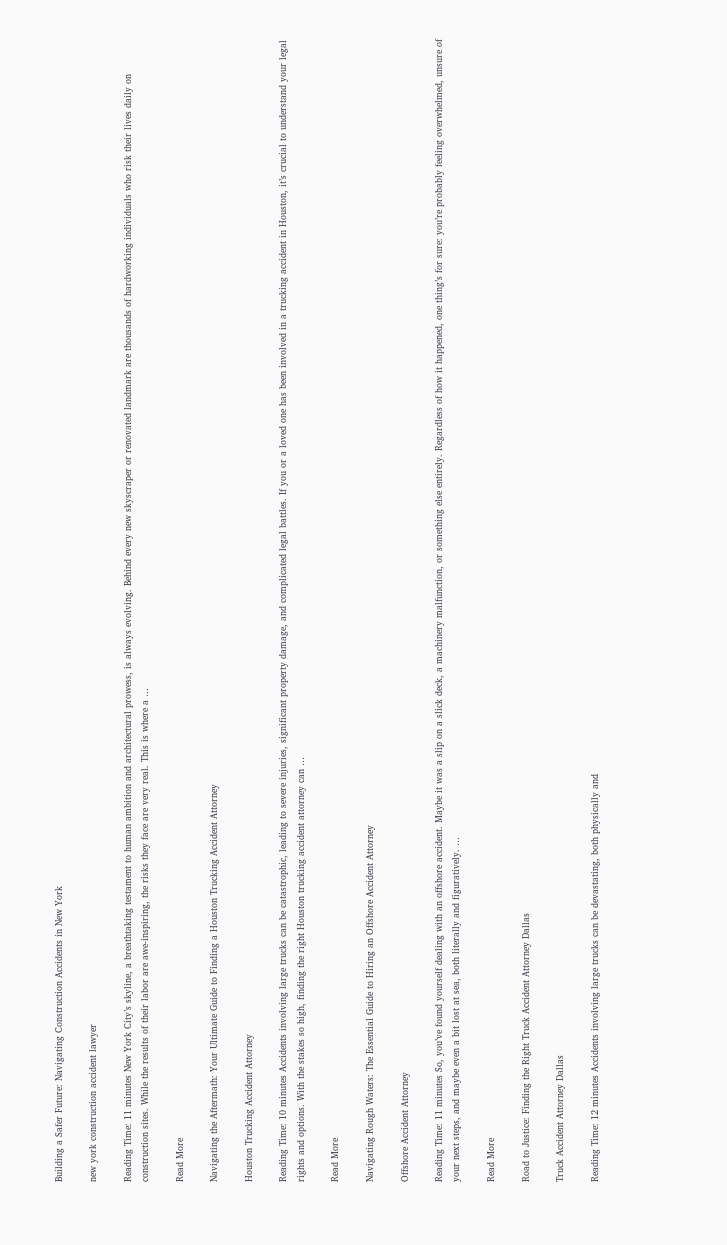Building a Safer Future: Navigating Construction Accidents in New York

new york construction accident lawyer

Reading Time: 11 minutes New York City’s skyline, a breathtaking testament to human ambition and architectural prowess, is always evolving. Behind every new skyscraper or renovated landmark are thousands of hardworking individuals who risk their lives daily on construction sites. While the results of their labor are awe-inspiring, the risks they face are very real. This is where a …

Read More

Navigating the Aftermath: Your Ultimate Guide to Finding a Houston Trucking Accident Attorney

Houston Trucking Accident Attorney

Reading Time: 10 minutes Accidents involving large trucks can be catastrophic, leading to severe injuries, significant property damage, and complicated legal battles. If you or a loved one has been involved in a trucking accident in Houston, it’s crucial to understand your legal rights and options. With the stakes so high, finding the right Houston trucking accident attorney can …

Read More

Navigating Rough Waters: The Essential Guide to Hiring an Offshore Accident Attorney

Offshore Accident Attorney

Reading Time: 11 minutes So, you’ve found yourself dealing with an offshore accident. Maybe it was a slip on a slick deck, a machinery malfunction, or something else entirely. Regardless of how it happened, one thing’s for sure: you’re probably feeling overwhelmed, unsure of your next steps, and maybe even a bit lost at sea, both literally and figuratively. …

Read More

Road to Justice: Finding the Right Truck Accident Attorney Dallas

Truck Accident Attorney Dallas

Reading Time: 12 minutes Accidents involving large trucks can be devastating, both physically and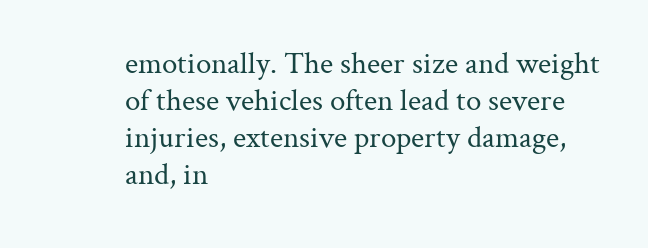emotionally. The sheer size and weight of these vehicles often lead to severe injuries, extensive property damage, and, in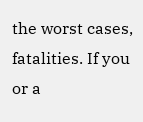the worst cases, fatalities. If you or a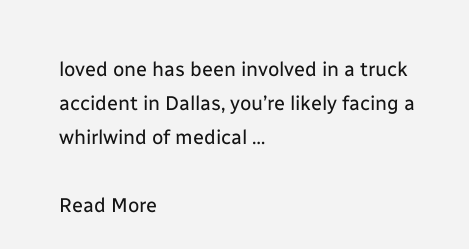loved one has been involved in a truck accident in Dallas, you’re likely facing a whirlwind of medical …

Read More